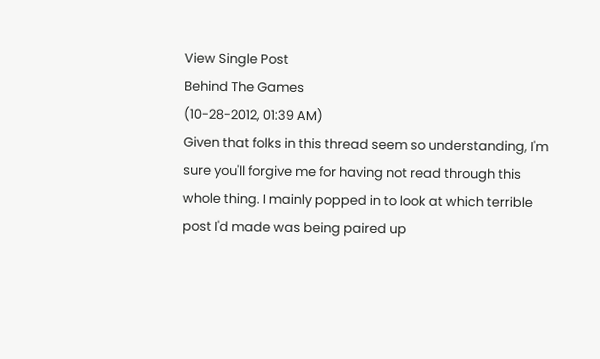View Single Post
Behind The Games
(10-28-2012, 01:39 AM)
Given that folks in this thread seem so understanding, I'm sure you'll forgive me for having not read through this whole thing. I mainly popped in to look at which terrible post I'd made was being paired up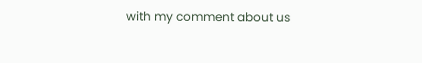with my comment about us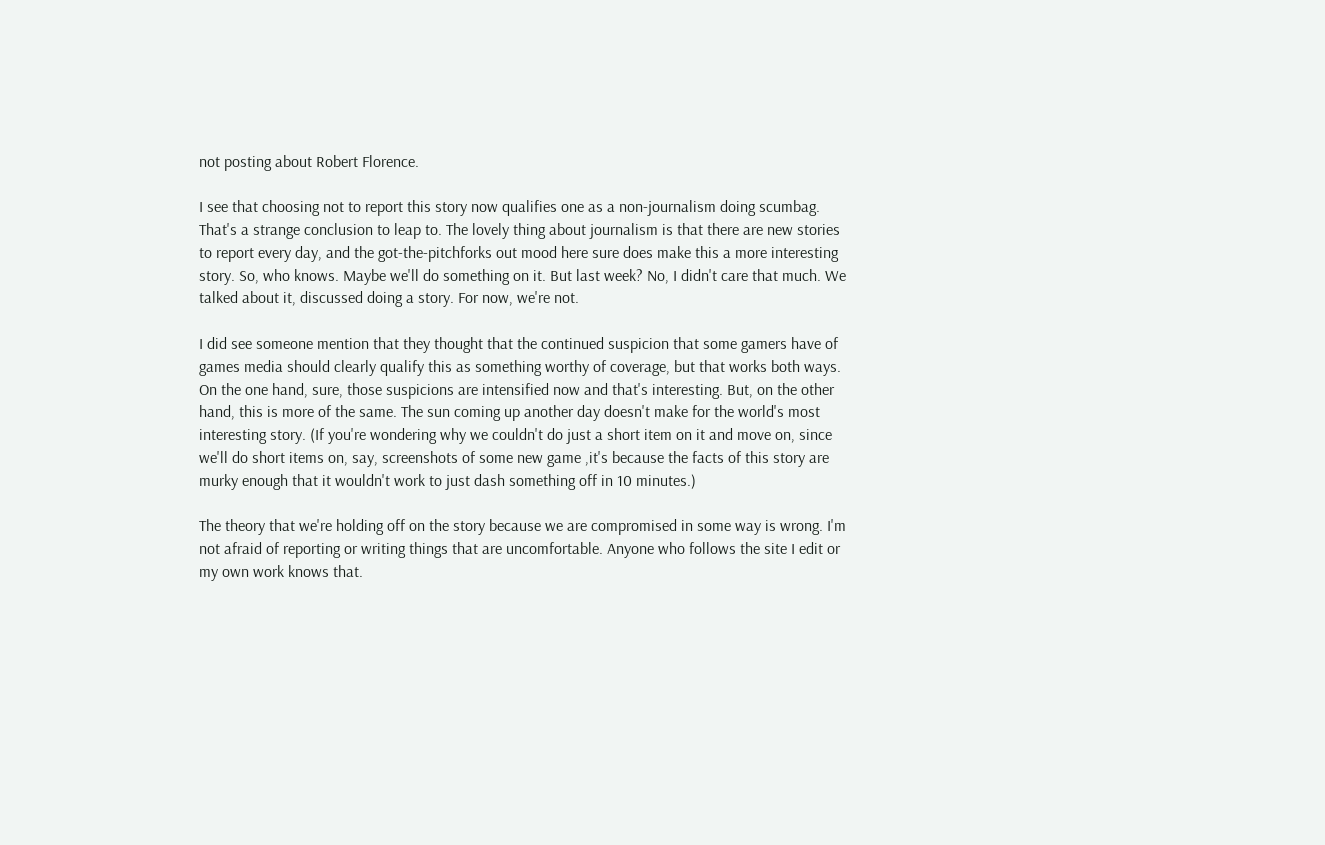not posting about Robert Florence.

I see that choosing not to report this story now qualifies one as a non-journalism doing scumbag. That's a strange conclusion to leap to. The lovely thing about journalism is that there are new stories to report every day, and the got-the-pitchforks out mood here sure does make this a more interesting story. So, who knows. Maybe we'll do something on it. But last week? No, I didn't care that much. We talked about it, discussed doing a story. For now, we're not.

I did see someone mention that they thought that the continued suspicion that some gamers have of games media should clearly qualify this as something worthy of coverage, but that works both ways. On the one hand, sure, those suspicions are intensified now and that's interesting. But, on the other hand, this is more of the same. The sun coming up another day doesn't make for the world's most interesting story. (If you're wondering why we couldn't do just a short item on it and move on, since we'll do short items on, say, screenshots of some new game ,it's because the facts of this story are murky enough that it wouldn't work to just dash something off in 10 minutes.)

The theory that we're holding off on the story because we are compromised in some way is wrong. I'm not afraid of reporting or writing things that are uncomfortable. Anyone who follows the site I edit or my own work knows that.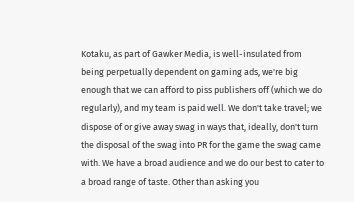Kotaku, as part of Gawker Media, is well-insulated from being perpetually dependent on gaming ads, we're big enough that we can afford to piss publishers off (which we do regularly), and my team is paid well. We don't take travel; we dispose of or give away swag in ways that, ideally, don't turn the disposal of the swag into PR for the game the swag came with. We have a broad audience and we do our best to cater to a broad range of taste. Other than asking you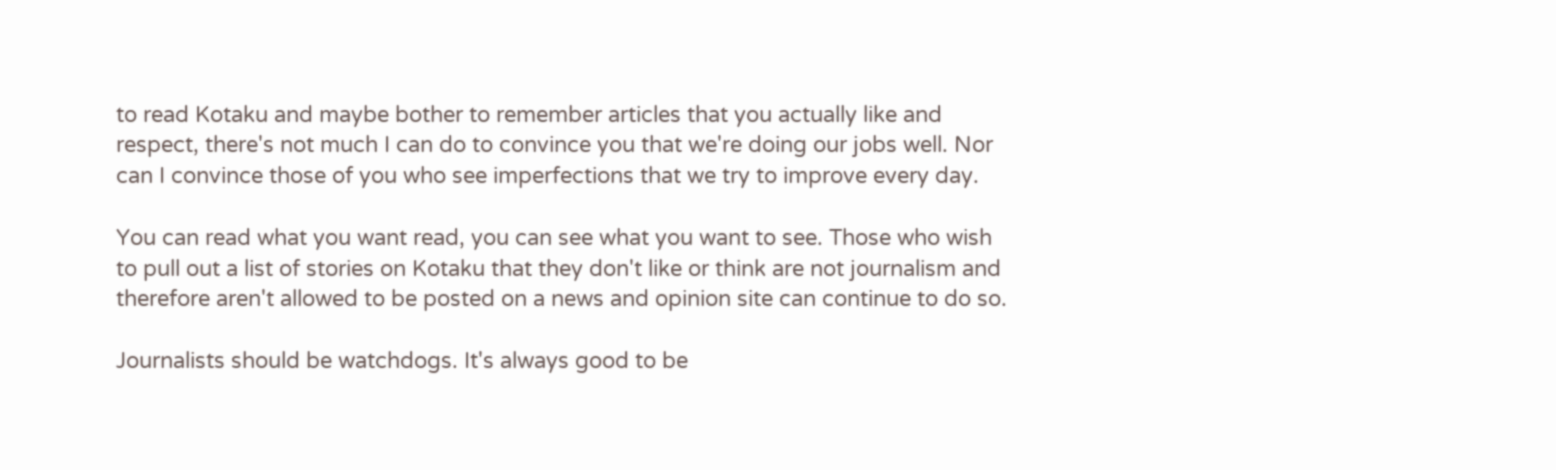to read Kotaku and maybe bother to remember articles that you actually like and respect, there's not much I can do to convince you that we're doing our jobs well. Nor can I convince those of you who see imperfections that we try to improve every day.

You can read what you want read, you can see what you want to see. Those who wish to pull out a list of stories on Kotaku that they don't like or think are not journalism and therefore aren't allowed to be posted on a news and opinion site can continue to do so.

Journalists should be watchdogs. It's always good to be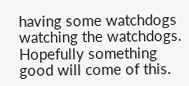having some watchdogs watching the watchdogs. Hopefully something good will come of this.